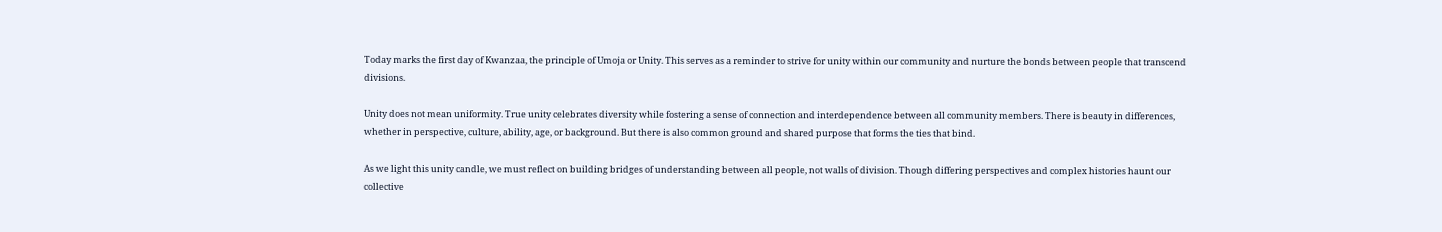Today marks the first day of Kwanzaa, the principle of Umoja or Unity. This serves as a reminder to strive for unity within our community and nurture the bonds between people that transcend divisions.

Unity does not mean uniformity. True unity celebrates diversity while fostering a sense of connection and interdependence between all community members. There is beauty in differences, whether in perspective, culture, ability, age, or background. But there is also common ground and shared purpose that forms the ties that bind.

As we light this unity candle, we must reflect on building bridges of understanding between all people, not walls of division. Though differing perspectives and complex histories haunt our collective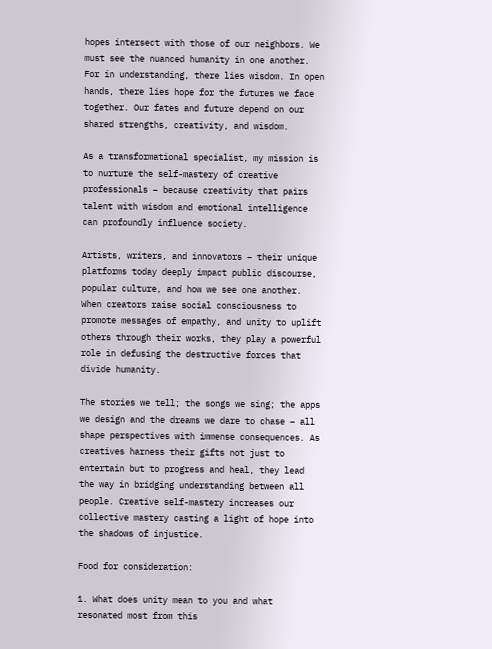hopes intersect with those of our neighbors. We must see the nuanced humanity in one another. For in understanding, there lies wisdom. In open hands, there lies hope for the futures we face together. Our fates and future depend on our shared strengths, creativity, and wisdom.

As a transformational specialist, my mission is to nurture the self-mastery of creative professionals – because creativity that pairs talent with wisdom and emotional intelligence can profoundly influence society.

Artists, writers, and innovators – their unique platforms today deeply impact public discourse, popular culture, and how we see one another. When creators raise social consciousness to promote messages of empathy, and unity to uplift others through their works, they play a powerful role in defusing the destructive forces that divide humanity.

The stories we tell; the songs we sing; the apps we design and the dreams we dare to chase – all shape perspectives with immense consequences. As creatives harness their gifts not just to entertain but to progress and heal, they lead the way in bridging understanding between all people. Creative self-mastery increases our collective mastery casting a light of hope into the shadows of injustice.

Food for consideration:

1. What does unity mean to you and what resonated most from this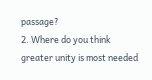passage?
2. Where do you think greater unity is most needed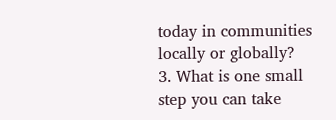today in communities locally or globally?
3. What is one small step you can take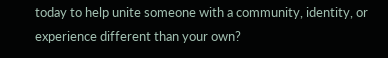today to help unite someone with a community, identity, or experience different than your own?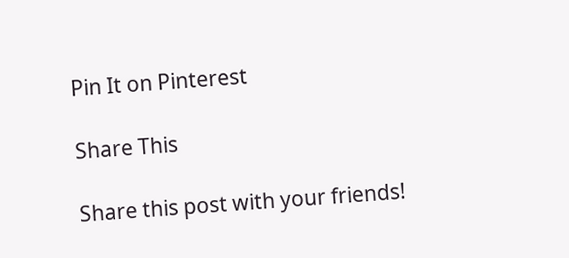Pin It on Pinterest

Share This

Share this post with your friends!